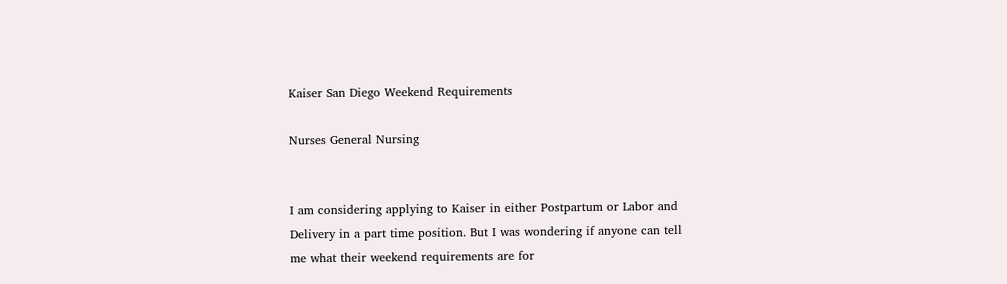Kaiser San Diego Weekend Requirements

Nurses General Nursing


I am considering applying to Kaiser in either Postpartum or Labor and Delivery in a part time position. But I was wondering if anyone can tell me what their weekend requirements are for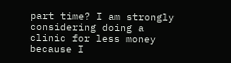part time? I am strongly considering doing a clinic for less money because I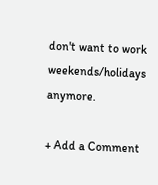don't want to work weekends/holidays anymore.

+ Add a Comment